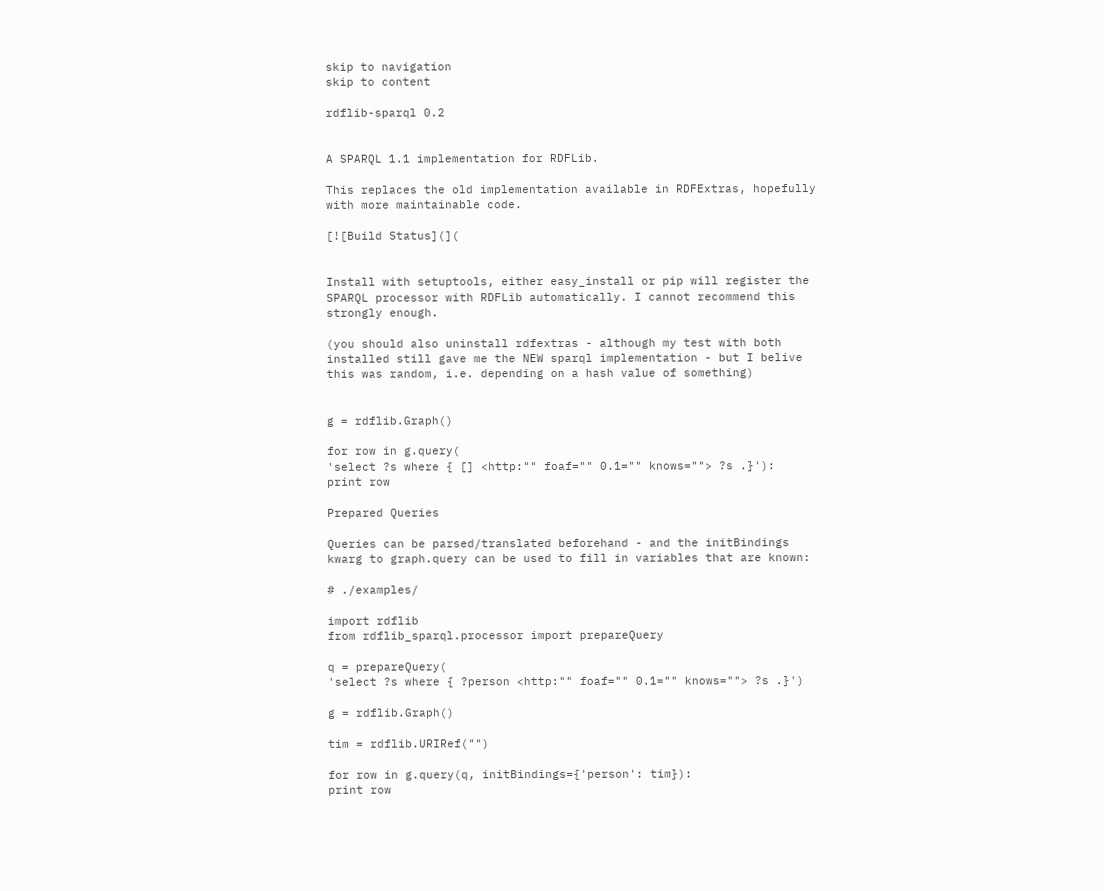skip to navigation
skip to content

rdflib-sparql 0.2


A SPARQL 1.1 implementation for RDFLib.

This replaces the old implementation available in RDFExtras, hopefully
with more maintainable code.

[![Build Status](](


Install with setuptools, either easy_install or pip will register the
SPARQL processor with RDFLib automatically. I cannot recommend this
strongly enough.

(you should also uninstall rdfextras - although my test with both
installed still gave me the NEW sparql implementation - but I belive
this was random, i.e. depending on a hash value of something)


g = rdflib.Graph()

for row in g.query(
'select ?s where { [] <http:"" foaf="" 0.1="" knows=""> ?s .}'):
print row

Prepared Queries

Queries can be parsed/translated beforehand - and the initBindings
kwarg to graph.query can be used to fill in variables that are known:

# ./examples/

import rdflib
from rdflib_sparql.processor import prepareQuery

q = prepareQuery(
'select ?s where { ?person <http:"" foaf="" 0.1="" knows=""> ?s .}')

g = rdflib.Graph()

tim = rdflib.URIRef("")

for row in g.query(q, initBindings={'person': tim}):
print row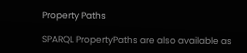Property Paths

SPARQL PropertyPaths are also available as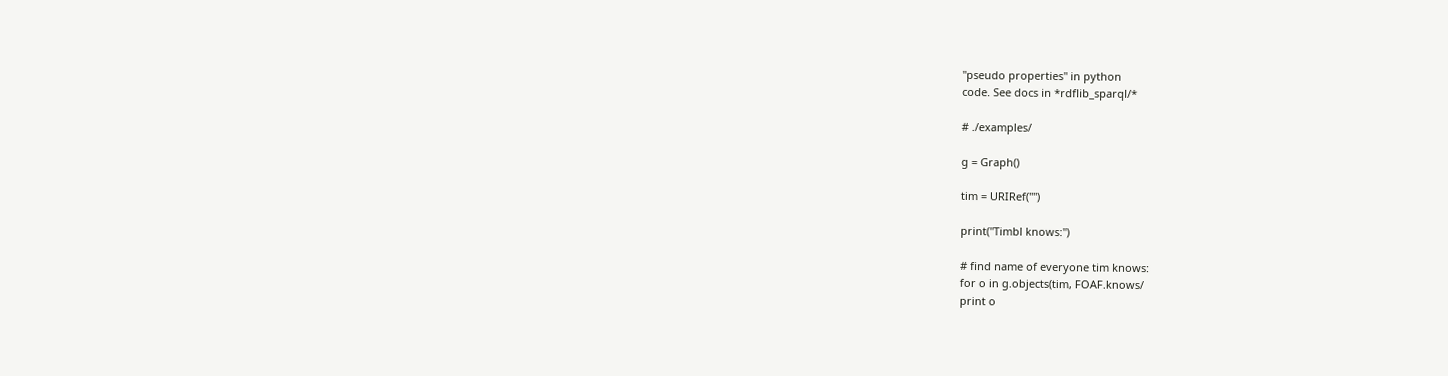"pseudo properties" in python
code. See docs in *rdflib_sparql/*

# ./examples/

g = Graph()

tim = URIRef("")

print("Timbl knows:")

# find name of everyone tim knows:
for o in g.objects(tim, FOAF.knows/
print o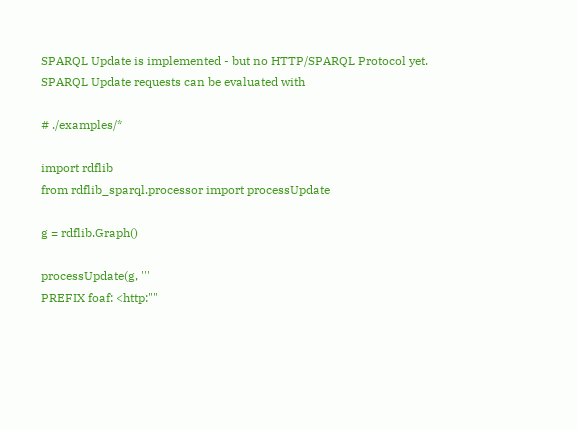SPARQL Update is implemented - but no HTTP/SPARQL Protocol yet.
SPARQL Update requests can be evaluated with

# ./examples/*

import rdflib
from rdflib_sparql.processor import processUpdate

g = rdflib.Graph()

processUpdate(g, '''
PREFIX foaf: <http:""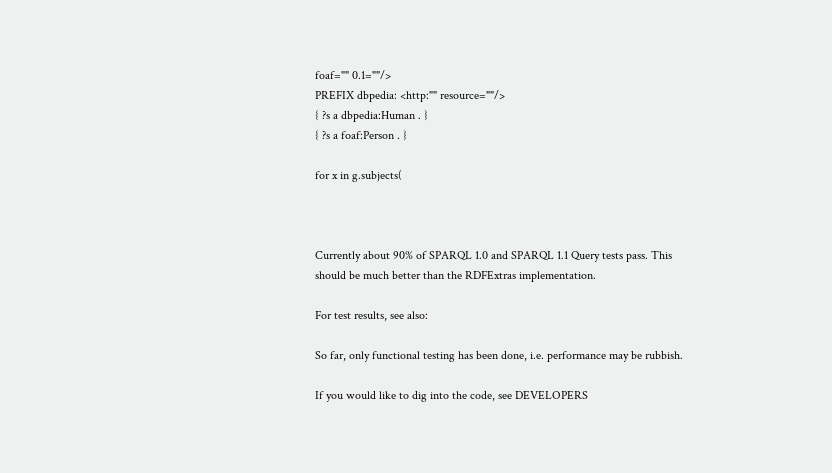foaf="" 0.1=""/>
PREFIX dbpedia: <http:"" resource=""/>
{ ?s a dbpedia:Human . }
{ ?s a foaf:Person . }

for x in g.subjects(



Currently about 90% of SPARQL 1.0 and SPARQL 1.1 Query tests pass. This
should be much better than the RDFExtras implementation.

For test results, see also:

So far, only functional testing has been done, i.e. performance may be rubbish.

If you would like to dig into the code, see DEVELOPERS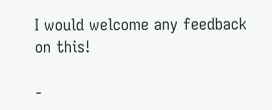I would welcome any feedback on this!

-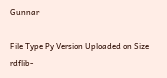Gunnar

File Type Py Version Uploaded on Size
rdflib-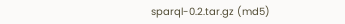sparql-0.2.tar.gz (md5)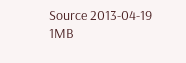Source 2013-04-19 1MB